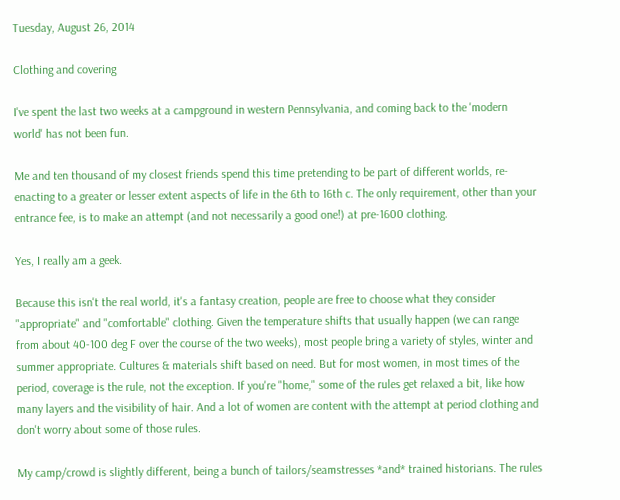Tuesday, August 26, 2014

Clothing and covering

I've spent the last two weeks at a campground in western Pennsylvania, and coming back to the 'modern world' has not been fun.

Me and ten thousand of my closest friends spend this time pretending to be part of different worlds, re-enacting to a greater or lesser extent aspects of life in the 6th to 16th c. The only requirement, other than your entrance fee, is to make an attempt (and not necessarily a good one!) at pre-1600 clothing.

Yes, I really am a geek.

Because this isn't the real world, it's a fantasy creation, people are free to choose what they consider "appropriate" and "comfortable" clothing. Given the temperature shifts that usually happen (we can range from about 40-100 deg F over the course of the two weeks), most people bring a variety of styles, winter and summer appropriate. Cultures & materials shift based on need. But for most women, in most times of the period, coverage is the rule, not the exception. If you're "home," some of the rules get relaxed a bit, like how many layers and the visibility of hair. And a lot of women are content with the attempt at period clothing and don't worry about some of those rules.

My camp/crowd is slightly different, being a bunch of tailors/seamstresses *and* trained historians. The rules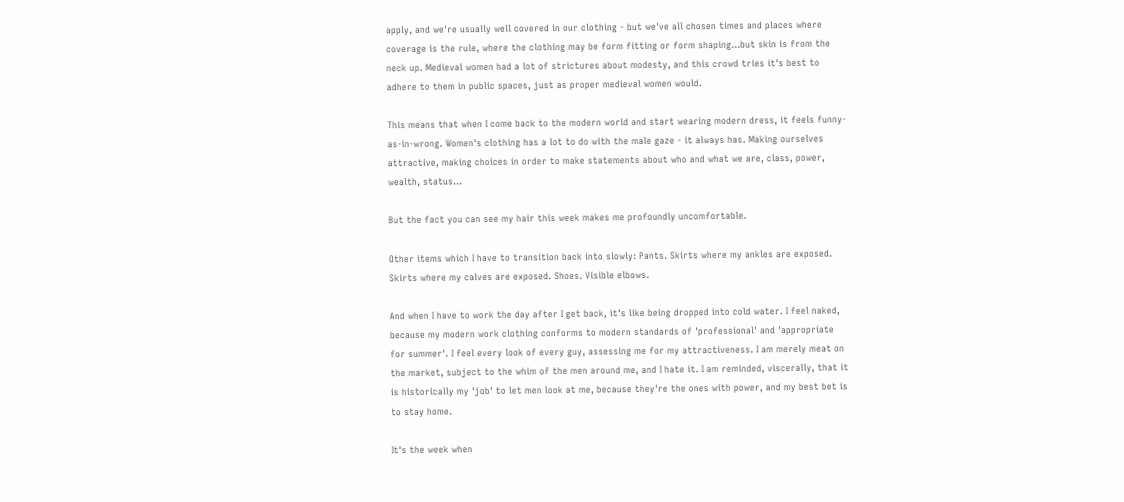apply, and we're usually well covered in our clothing - but we've all chosen times and places where coverage is the rule, where the clothing may be form fitting or form shaping...but skin is from the neck up. Medieval women had a lot of strictures about modesty, and this crowd tries it's best to adhere to them in public spaces, just as proper medieval women would.

This means that when I come back to the modern world and start wearing modern dress, it feels funny-as-in-wrong. Women's clothing has a lot to do with the male gaze - it always has. Making ourselves attractive, making choices in order to make statements about who and what we are, class, power, wealth, status...

But the fact you can see my hair this week makes me profoundly uncomfortable.

Other items which I have to transition back into slowly: Pants. Skirts where my ankles are exposed. Skirts where my calves are exposed. Shoes. Visible elbows.

And when I have to work the day after I get back, it's like being dropped into cold water. I feel naked, because my modern work clothing conforms to modern standards of 'professional' and 'appropriate for summer'. I feel every look of every guy, assessing me for my attractiveness. I am merely meat on the market, subject to the whim of the men around me, and I hate it. I am reminded, viscerally, that it is historically my 'job' to let men look at me, because they're the ones with power, and my best bet is to stay home.

It's the week when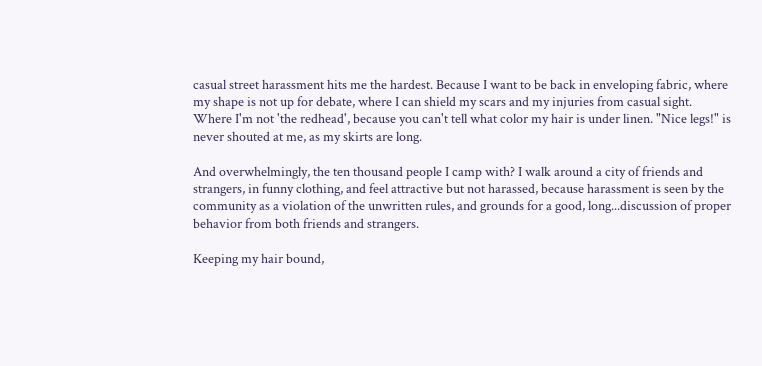casual street harassment hits me the hardest. Because I want to be back in enveloping fabric, where my shape is not up for debate, where I can shield my scars and my injuries from casual sight. Where I'm not 'the redhead', because you can't tell what color my hair is under linen. "Nice legs!" is never shouted at me, as my skirts are long.

And overwhelmingly, the ten thousand people I camp with? I walk around a city of friends and strangers, in funny clothing, and feel attractive but not harassed, because harassment is seen by the community as a violation of the unwritten rules, and grounds for a good, long...discussion of proper behavior from both friends and strangers.

Keeping my hair bound,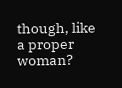though, like a proper woman?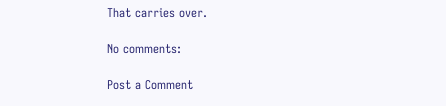That carries over.

No comments:

Post a Comment